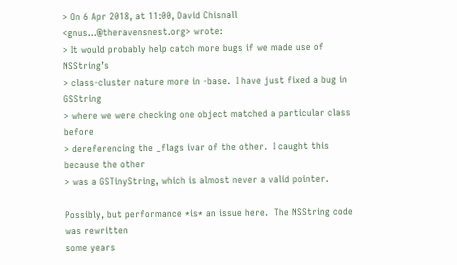> On 6 Apr 2018, at 11:00, David Chisnall <gnus...@theravensnest.org> wrote:
> It would probably help catch more bugs if we made use of NSString’s
> class-cluster nature more in -base.  I have just fixed a bug in GSString
> where we were checking one object matched a particular class before
> dereferencing the _flags ivar of the other.  I caught this because the other
> was a GSTinyString, which is almost never a valid pointer.

Possibly, but performance *is* an issue here.  The NSString code was rewritten
some years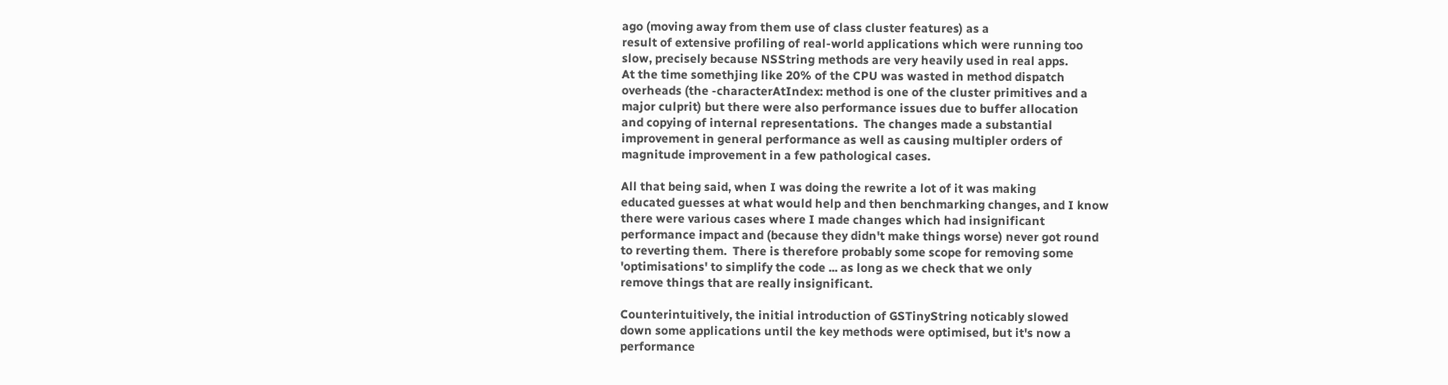ago (moving away from them use of class cluster features) as a
result of extensive profiling of real-world applications which were running too
slow, precisely because NSString methods are very heavily used in real apps.
At the time somethjing like 20% of the CPU was wasted in method dispatch
overheads (the -characterAtIndex: method is one of the cluster primitives and a
major culprit) but there were also performance issues due to buffer allocation
and copying of internal representations.  The changes made a substantial
improvement in general performance as well as causing multipler orders of
magnitude improvement in a few pathological cases.

All that being said, when I was doing the rewrite a lot of it was making
educated guesses at what would help and then benchmarking changes, and I know
there were various cases where I made changes which had insignificant
performance impact and (because they didn't make things worse) never got round
to reverting them.  There is therefore probably some scope for removing some
'optimisations' to simplify the code ... as long as we check that we only
remove things that are really insignificant.

Counterintuitively, the initial introduction of GSTinyString noticably slowed
down some applications until the key methods were optimised, but it's now a
performance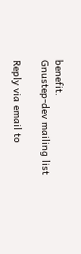benefit.
Gnustep-dev mailing list

Reply via email to